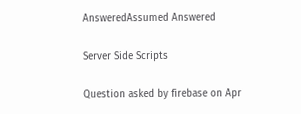AnsweredAssumed Answered

Server Side Scripts

Question asked by firebase on Apr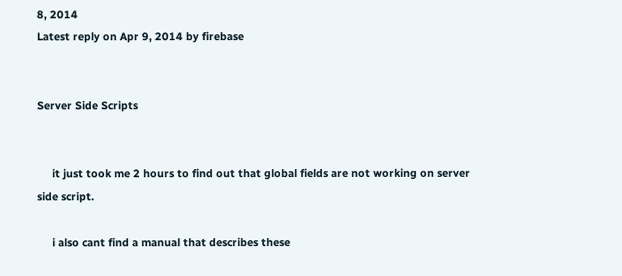8, 2014
Latest reply on Apr 9, 2014 by firebase


Server Side Scripts


     it just took me 2 hours to find out that global fields are not working on server side script.

     i also cant find a manual that describes these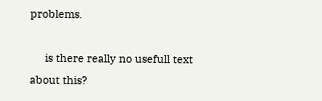problems.

     is there really no usefull text about this?